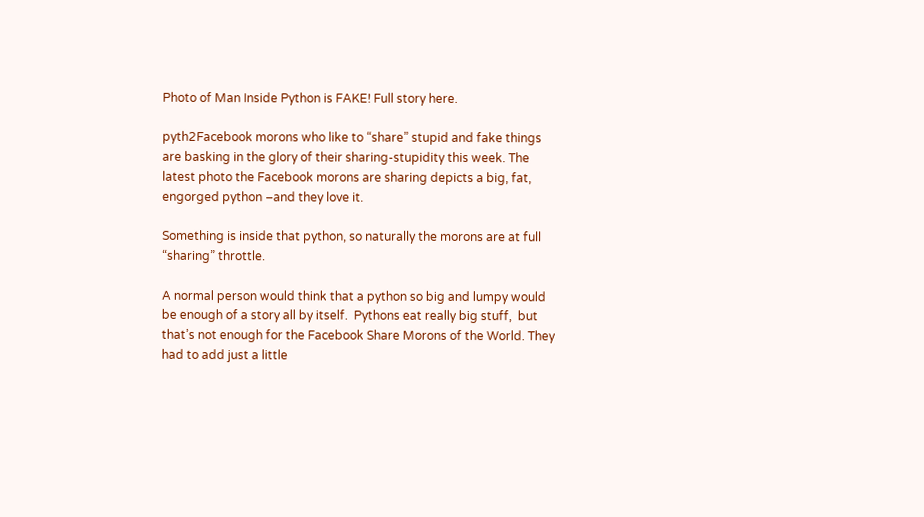Photo of Man Inside Python is FAKE! Full story here.

pyth2Facebook morons who like to “share” stupid and fake things are basking in the glory of their sharing-stupidity this week. The latest photo the Facebook morons are sharing depicts a big, fat, engorged python –and they love it.

Something is inside that python, so naturally the morons are at full “sharing” throttle.

A normal person would think that a python so big and lumpy would be enough of a story all by itself.  Pythons eat really big stuff,  but that’s not enough for the Facebook Share Morons of the World. They had to add just a little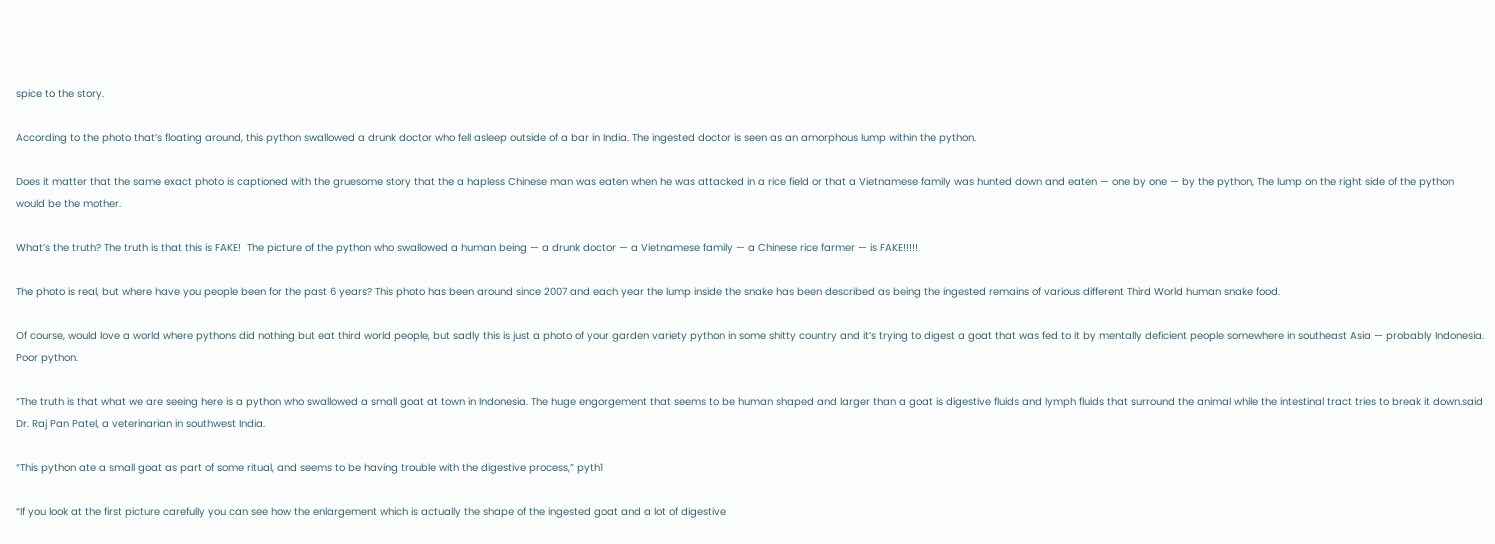spice to the story.

According to the photo that’s floating around, this python swallowed a drunk doctor who fell asleep outside of a bar in India. The ingested doctor is seen as an amorphous lump within the python.

Does it matter that the same exact photo is captioned with the gruesome story that the a hapless Chinese man was eaten when he was attacked in a rice field or that a Vietnamese family was hunted down and eaten — one by one — by the python, The lump on the right side of the python would be the mother.

What’s the truth? The truth is that this is FAKE!  The picture of the python who swallowed a human being — a drunk doctor — a Vietnamese family — a Chinese rice farmer — is FAKE!!!!!

The photo is real, but where have you people been for the past 6 years? This photo has been around since 2007 and each year the lump inside the snake has been described as being the ingested remains of various different Third World human snake food.

Of course, would love a world where pythons did nothing but eat third world people, but sadly this is just a photo of your garden variety python in some shitty country and it’s trying to digest a goat that was fed to it by mentally deficient people somewhere in southeast Asia — probably Indonesia. Poor python.

“The truth is that what we are seeing here is a python who swallowed a small goat at town in Indonesia. The huge engorgement that seems to be human shaped and larger than a goat is digestive fluids and lymph fluids that surround the animal while the intestinal tract tries to break it down.said Dr. Raj Pan Patel, a veterinarian in southwest India.

“This python ate a small goat as part of some ritual, and seems to be having trouble with the digestive process,” pyth1

“If you look at the first picture carefully you can see how the enlargement which is actually the shape of the ingested goat and a lot of digestive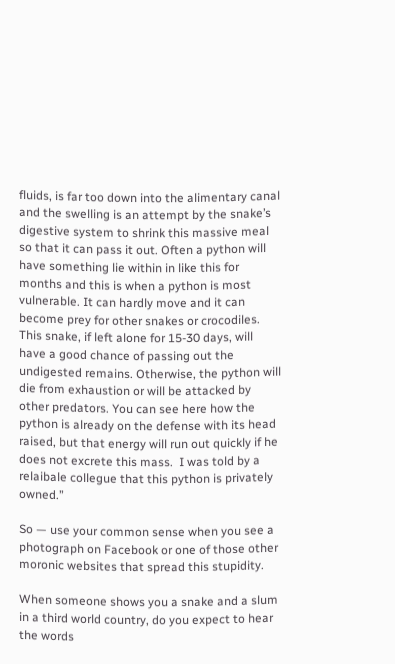fluids, is far too down into the alimentary canal and the swelling is an attempt by the snake’s digestive system to shrink this massive meal so that it can pass it out. Often a python will have something lie within in like this for months and this is when a python is most vulnerable. It can hardly move and it can become prey for other snakes or crocodiles. This snake, if left alone for 15-30 days, will have a good chance of passing out the undigested remains. Otherwise, the python will die from exhaustion or will be attacked by other predators. You can see here how the python is already on the defense with its head raised, but that energy will run out quickly if he does not excrete this mass.  I was told by a relaibale collegue that this python is privately owned.”

So — use your common sense when you see a photograph on Facebook or one of those other moronic websites that spread this stupidity.

When someone shows you a snake and a slum in a third world country, do you expect to hear the words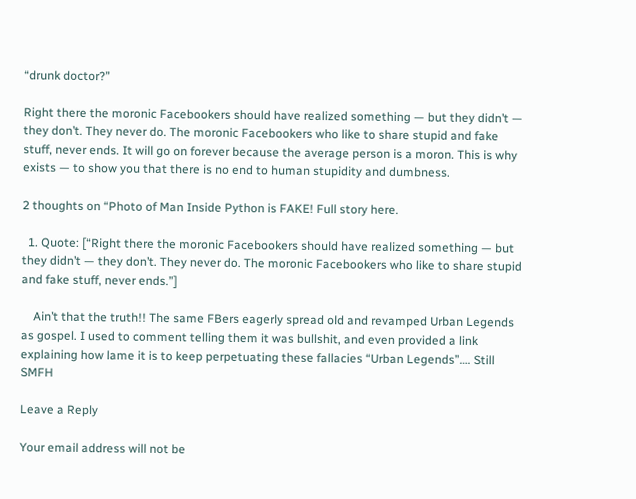“drunk doctor?”

Right there the moronic Facebookers should have realized something — but they didn’t — they don’t. They never do. The moronic Facebookers who like to share stupid and fake stuff, never ends. It will go on forever because the average person is a moron. This is why exists — to show you that there is no end to human stupidity and dumbness.

2 thoughts on “Photo of Man Inside Python is FAKE! Full story here.

  1. Quote: [“Right there the moronic Facebookers should have realized something — but they didn’t — they don’t. They never do. The moronic Facebookers who like to share stupid and fake stuff, never ends.”]

    Ain’t that the truth!! The same FBers eagerly spread old and revamped Urban Legends as gospel. I used to comment telling them it was bullshit, and even provided a link explaining how lame it is to keep perpetuating these fallacies “Urban Legends”…. Still SMFH

Leave a Reply

Your email address will not be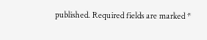published. Required fields are marked *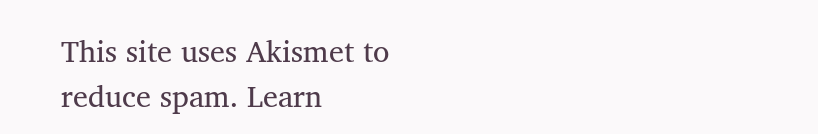This site uses Akismet to reduce spam. Learn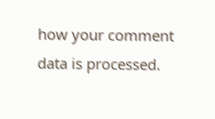how your comment data is processed.